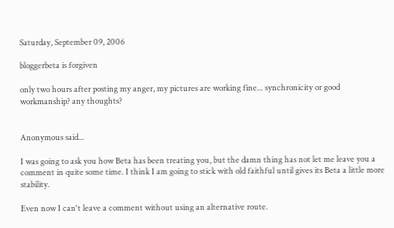Saturday, September 09, 2006

bloggerbeta is forgiven

only two hours after posting my anger, my pictures are working fine... synchronicity or good workmanship? any thoughts?


Anonymous said...

I was going to ask you how Beta has been treating you, but the damn thing has not let me leave you a comment in quite some time. I think I am going to stick with old faithful until gives its Beta a little more stability.

Even now I can't leave a comment without using an alternative route.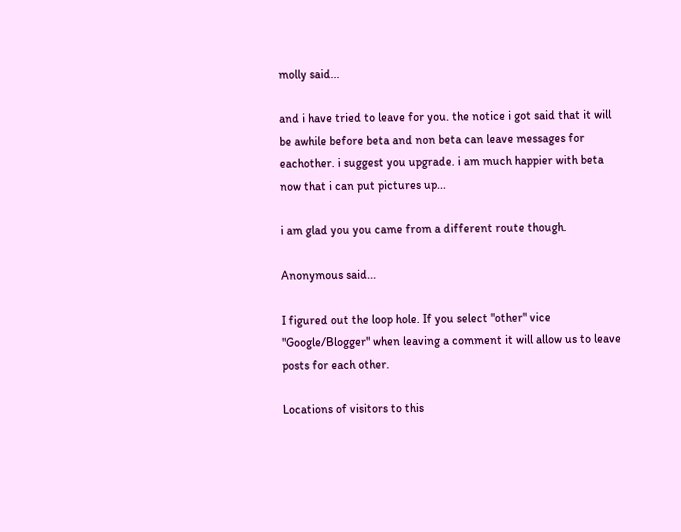molly said...

and i have tried to leave for you. the notice i got said that it will be awhile before beta and non beta can leave messages for eachother. i suggest you upgrade. i am much happier with beta now that i can put pictures up...

i am glad you you came from a different route though.

Anonymous said...

I figured out the loop hole. If you select "other" vice "Google/Blogger" when leaving a comment it will allow us to leave posts for each other.

Locations of visitors to this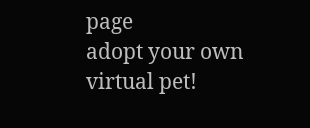page
adopt your own virtual pet!